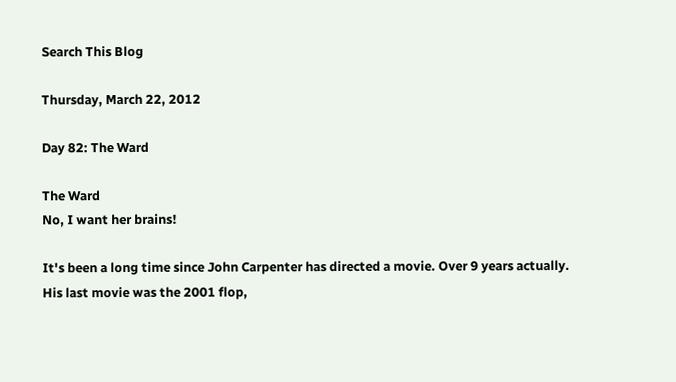Search This Blog

Thursday, March 22, 2012

Day 82: The Ward

The Ward
No, I want her brains!

It's been a long time since John Carpenter has directed a movie. Over 9 years actually. His last movie was the 2001 flop,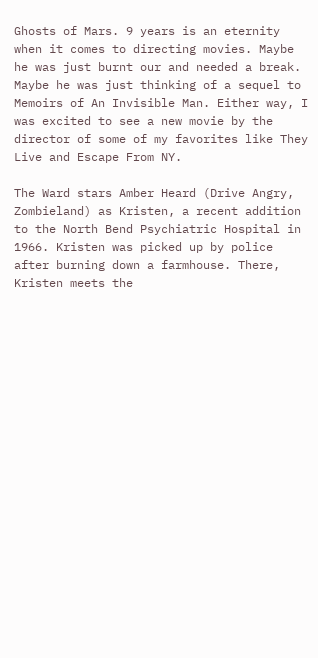Ghosts of Mars. 9 years is an eternity when it comes to directing movies. Maybe he was just burnt our and needed a break. Maybe he was just thinking of a sequel to Memoirs of An Invisible Man. Either way, I was excited to see a new movie by the director of some of my favorites like They Live and Escape From NY.

The Ward stars Amber Heard (Drive Angry, Zombieland) as Kristen, a recent addition to the North Bend Psychiatric Hospital in 1966. Kristen was picked up by police after burning down a farmhouse. There, Kristen meets the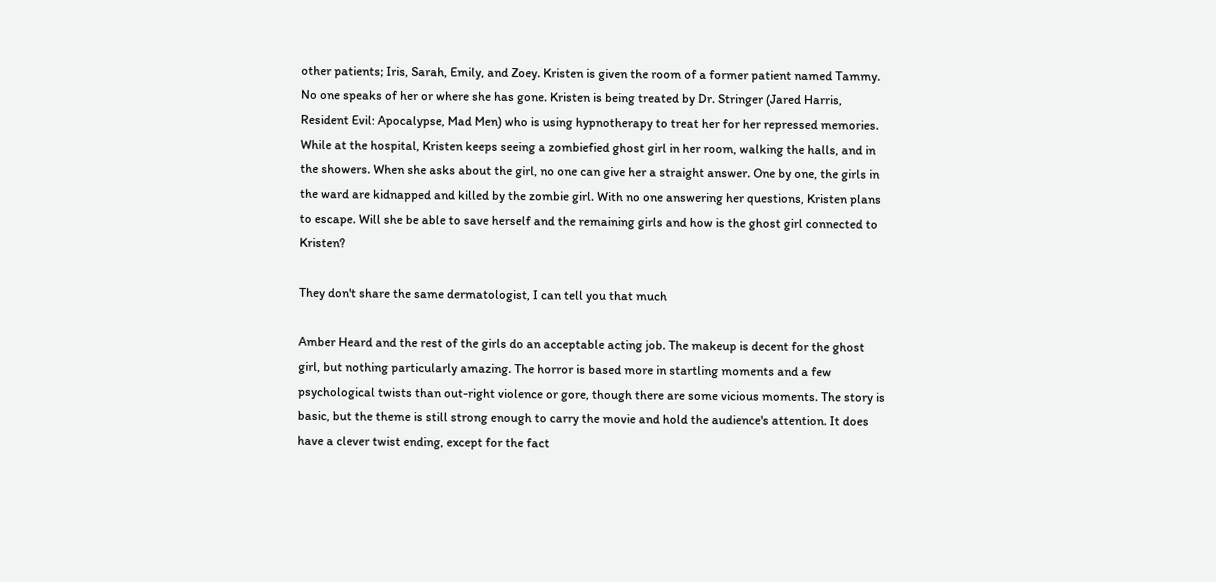other patients; Iris, Sarah, Emily, and Zoey. Kristen is given the room of a former patient named Tammy. No one speaks of her or where she has gone. Kristen is being treated by Dr. Stringer (Jared Harris, Resident Evil: Apocalypse, Mad Men) who is using hypnotherapy to treat her for her repressed memories. While at the hospital, Kristen keeps seeing a zombiefied ghost girl in her room, walking the halls, and in the showers. When she asks about the girl, no one can give her a straight answer. One by one, the girls in the ward are kidnapped and killed by the zombie girl. With no one answering her questions, Kristen plans to escape. Will she be able to save herself and the remaining girls and how is the ghost girl connected to Kristen?

They don't share the same dermatologist, I can tell you that much

Amber Heard and the rest of the girls do an acceptable acting job. The makeup is decent for the ghost girl, but nothing particularly amazing. The horror is based more in startling moments and a few psychological twists than out-right violence or gore, though there are some vicious moments. The story is basic, but the theme is still strong enough to carry the movie and hold the audience's attention. It does have a clever twist ending, except for the fact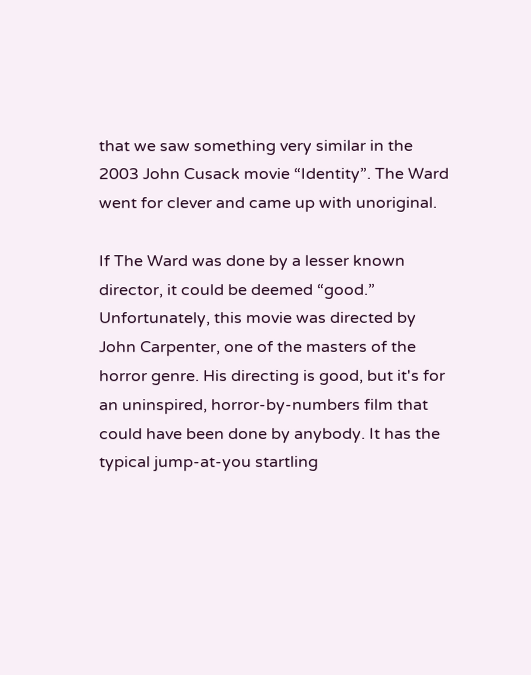that we saw something very similar in the 2003 John Cusack movie “Identity”. The Ward went for clever and came up with unoriginal.

If The Ward was done by a lesser known director, it could be deemed “good.” Unfortunately, this movie was directed by John Carpenter, one of the masters of the horror genre. His directing is good, but it's for an uninspired, horror-by-numbers film that could have been done by anybody. It has the typical jump-at-you startling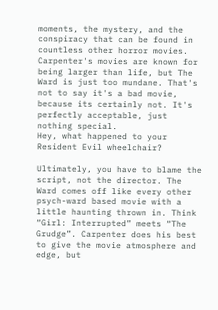moments, the mystery, and the conspiracy that can be found in countless other horror movies. Carpenter's movies are known for being larger than life, but The Ward is just too mundane. That's not to say it's a bad movie, because its certainly not. It's perfectly acceptable, just nothing special.
Hey, what happened to your Resident Evil wheelchair?

Ultimately, you have to blame the script, not the director. The Ward comes off like every other psych-ward based movie with a little haunting thrown in. Think “Girl: Interrupted” meets “The Grudge”. Carpenter does his best to give the movie atmosphere and edge, but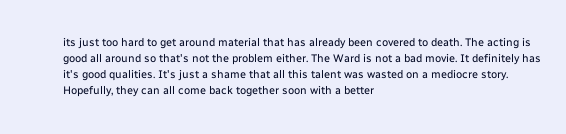its just too hard to get around material that has already been covered to death. The acting is good all around so that's not the problem either. The Ward is not a bad movie. It definitely has it's good qualities. It's just a shame that all this talent was wasted on a mediocre story. Hopefully, they can all come back together soon with a better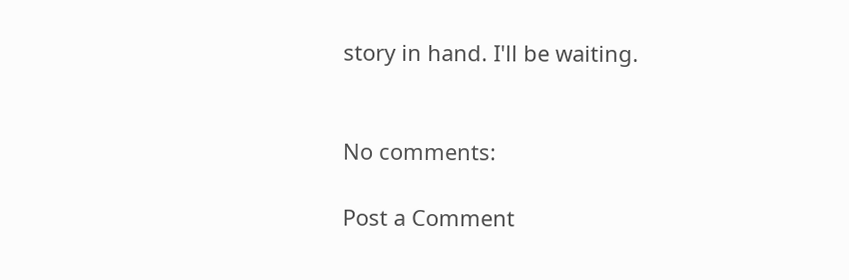story in hand. I'll be waiting.


No comments:

Post a Comment